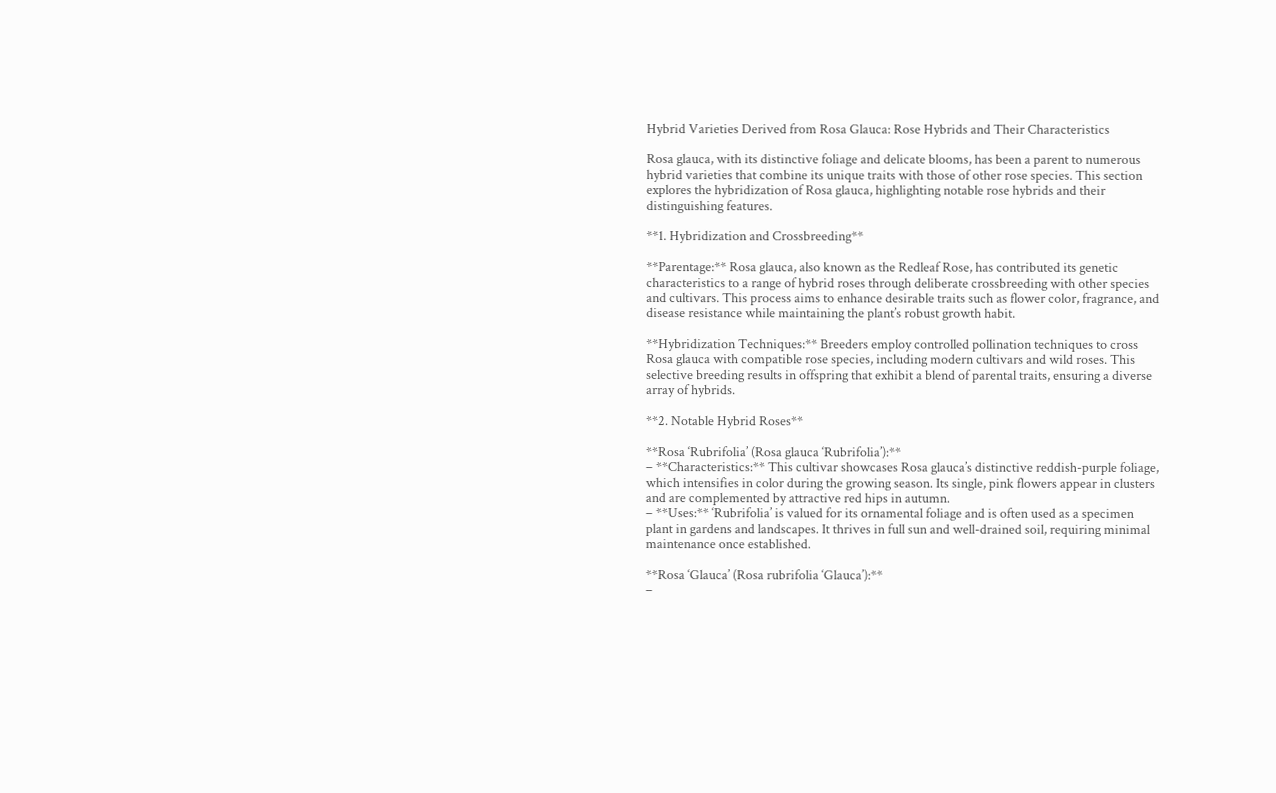Hybrid Varieties Derived from Rosa Glauca: Rose Hybrids and Their Characteristics

Rosa glauca, with its distinctive foliage and delicate blooms, has been a parent to numerous hybrid varieties that combine its unique traits with those of other rose species. This section explores the hybridization of Rosa glauca, highlighting notable rose hybrids and their distinguishing features.

**1. Hybridization and Crossbreeding**

**Parentage:** Rosa glauca, also known as the Redleaf Rose, has contributed its genetic characteristics to a range of hybrid roses through deliberate crossbreeding with other species and cultivars. This process aims to enhance desirable traits such as flower color, fragrance, and disease resistance while maintaining the plant’s robust growth habit.

**Hybridization Techniques:** Breeders employ controlled pollination techniques to cross Rosa glauca with compatible rose species, including modern cultivars and wild roses. This selective breeding results in offspring that exhibit a blend of parental traits, ensuring a diverse array of hybrids.

**2. Notable Hybrid Roses**

**Rosa ‘Rubrifolia’ (Rosa glauca ‘Rubrifolia’):**
– **Characteristics:** This cultivar showcases Rosa glauca’s distinctive reddish-purple foliage, which intensifies in color during the growing season. Its single, pink flowers appear in clusters and are complemented by attractive red hips in autumn.
– **Uses:** ‘Rubrifolia’ is valued for its ornamental foliage and is often used as a specimen plant in gardens and landscapes. It thrives in full sun and well-drained soil, requiring minimal maintenance once established.

**Rosa ‘Glauca’ (Rosa rubrifolia ‘Glauca’):**
–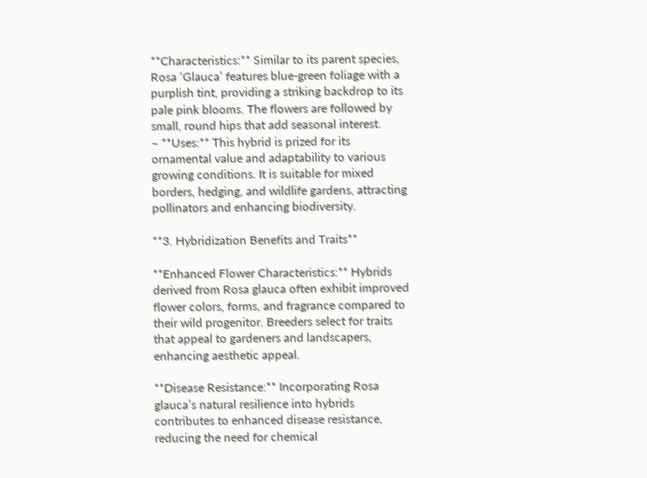**Characteristics:** Similar to its parent species, Rosa ‘Glauca’ features blue-green foliage with a purplish tint, providing a striking backdrop to its pale pink blooms. The flowers are followed by small, round hips that add seasonal interest.
– **Uses:** This hybrid is prized for its ornamental value and adaptability to various growing conditions. It is suitable for mixed borders, hedging, and wildlife gardens, attracting pollinators and enhancing biodiversity.

**3. Hybridization Benefits and Traits**

**Enhanced Flower Characteristics:** Hybrids derived from Rosa glauca often exhibit improved flower colors, forms, and fragrance compared to their wild progenitor. Breeders select for traits that appeal to gardeners and landscapers, enhancing aesthetic appeal.

**Disease Resistance:** Incorporating Rosa glauca’s natural resilience into hybrids contributes to enhanced disease resistance, reducing the need for chemical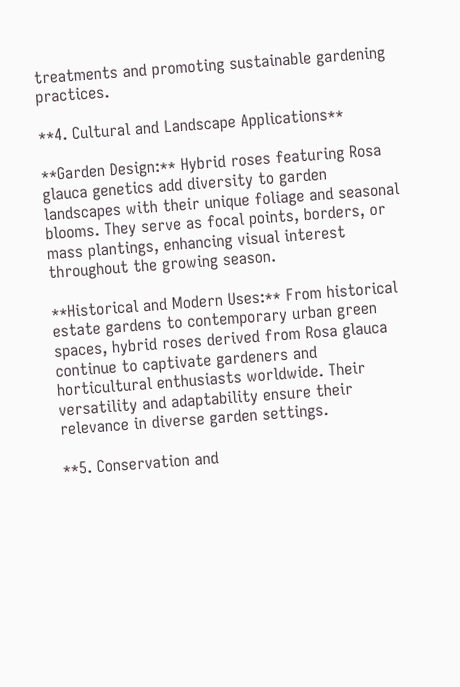treatments and promoting sustainable gardening practices.

**4. Cultural and Landscape Applications**

**Garden Design:** Hybrid roses featuring Rosa glauca genetics add diversity to garden landscapes with their unique foliage and seasonal blooms. They serve as focal points, borders, or mass plantings, enhancing visual interest throughout the growing season.

**Historical and Modern Uses:** From historical estate gardens to contemporary urban green spaces, hybrid roses derived from Rosa glauca continue to captivate gardeners and horticultural enthusiasts worldwide. Their versatility and adaptability ensure their relevance in diverse garden settings.

**5. Conservation and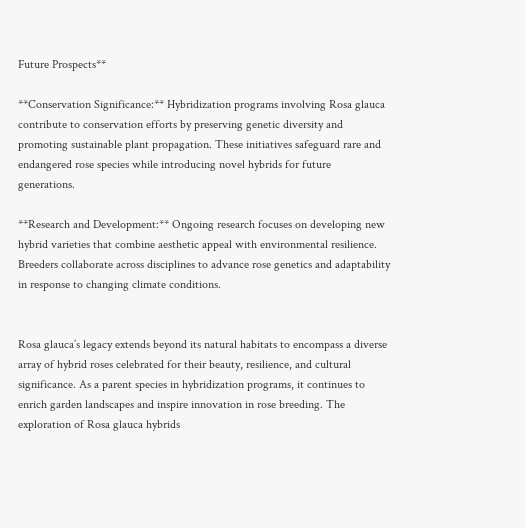Future Prospects**

**Conservation Significance:** Hybridization programs involving Rosa glauca contribute to conservation efforts by preserving genetic diversity and promoting sustainable plant propagation. These initiatives safeguard rare and endangered rose species while introducing novel hybrids for future generations.

**Research and Development:** Ongoing research focuses on developing new hybrid varieties that combine aesthetic appeal with environmental resilience. Breeders collaborate across disciplines to advance rose genetics and adaptability in response to changing climate conditions.


Rosa glauca’s legacy extends beyond its natural habitats to encompass a diverse array of hybrid roses celebrated for their beauty, resilience, and cultural significance. As a parent species in hybridization programs, it continues to enrich garden landscapes and inspire innovation in rose breeding. The exploration of Rosa glauca hybrids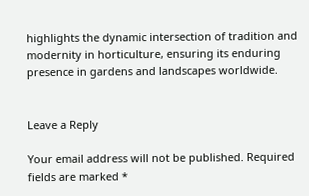highlights the dynamic intersection of tradition and modernity in horticulture, ensuring its enduring presence in gardens and landscapes worldwide.


Leave a Reply

Your email address will not be published. Required fields are marked *